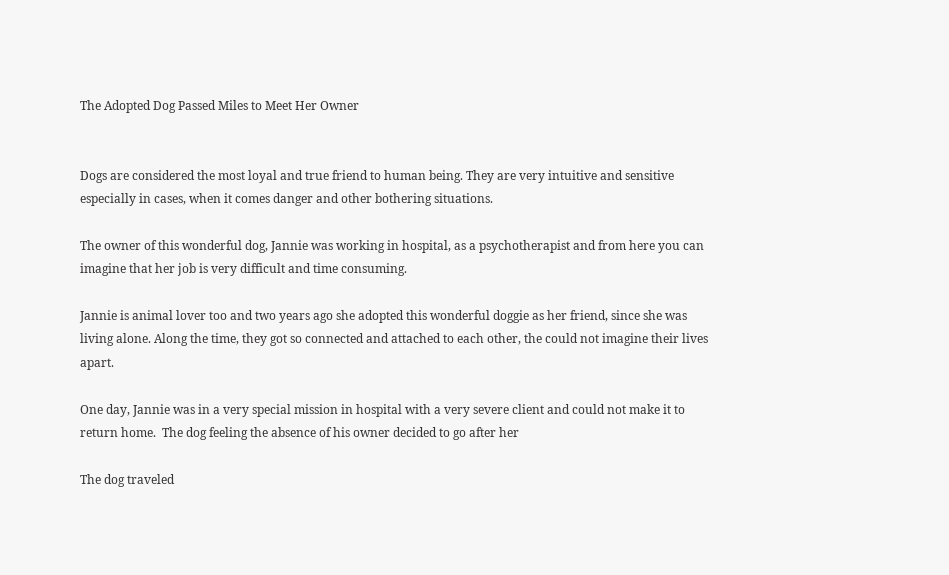The Adopted Dog Passed Miles to Meet Her Owner


Dogs are considered the most loyal and true friend to human being. They are very intuitive and sensitive especially in cases, when it comes danger and other bothering situations.

The owner of this wonderful dog, Jannie was working in hospital, as a psychotherapist and from here you can imagine that her job is very difficult and time consuming.

Jannie is animal lover too and two years ago she adopted this wonderful doggie as her friend, since she was living alone. Along the time, they got so connected and attached to each other, the could not imagine their lives apart.

One day, Jannie was in a very special mission in hospital with a very severe client and could not make it to return home.  The dog feeling the absence of his owner decided to go after her

The dog traveled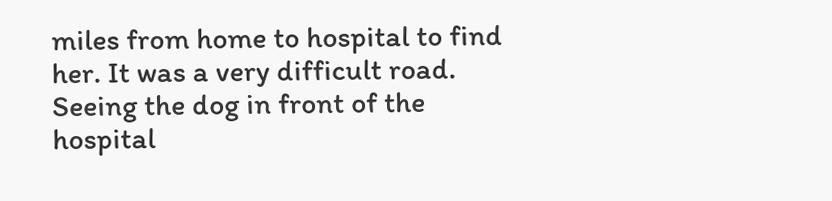miles from home to hospital to find her. It was a very difficult road. Seeing the dog in front of the hospital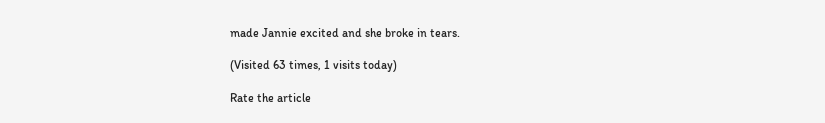made Jannie excited and she broke in tears.

(Visited 63 times, 1 visits today)

Rate the article